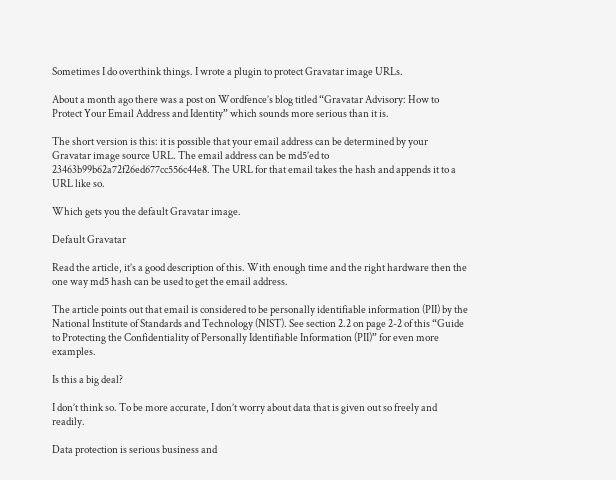Sometimes I do overthink things. I wrote a plugin to protect Gravatar image URLs.

About a month ago there was a post on Wordfence’s blog titled “Gravatar Advisory: How to Protect Your Email Address and Identity” which sounds more serious than it is.

The short version is this: it is possible that your email address can be determined by your Gravatar image source URL. The email address can be md5’ed to 23463b99b62a72f26ed677cc556c44e8. The URL for that email takes the hash and appends it to a URL like so.

Which gets you the default Gravatar image.

Default Gravatar

Read the article, it’s a good description of this. With enough time and the right hardware then the one way md5 hash can be used to get the email address.

The article points out that email is considered to be personally identifiable information (PII) by the National Institute of Standards and Technology (NIST). See section 2.2 on page 2-2 of this “Guide to Protecting the Confidentiality of Personally Identifiable Information (PII)” for even more examples.

Is this a big deal?

I don’t think so. To be more accurate, I don’t worry about data that is given out so freely and readily.

Data protection is serious business and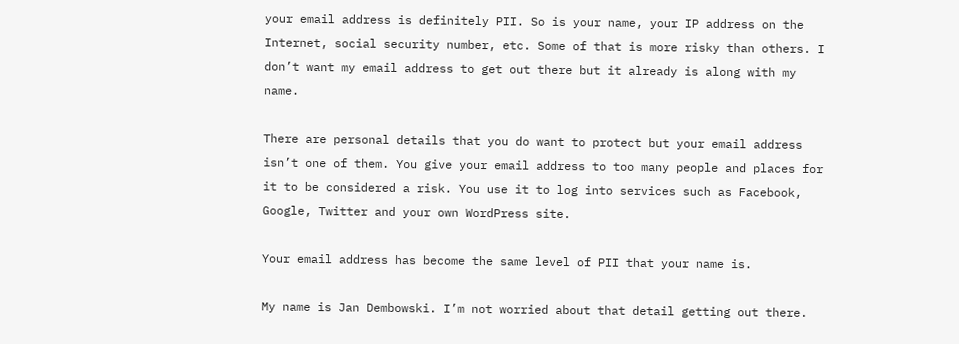your email address is definitely PII. So is your name, your IP address on the Internet, social security number, etc. Some of that is more risky than others. I don’t want my email address to get out there but it already is along with my name.

There are personal details that you do want to protect but your email address isn’t one of them. You give your email address to too many people and places for it to be considered a risk. You use it to log into services such as Facebook, Google, Twitter and your own WordPress site.

Your email address has become the same level of PII that your name is.

My name is Jan Dembowski. I’m not worried about that detail getting out there.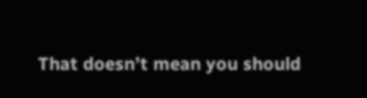That doesn’t mean you should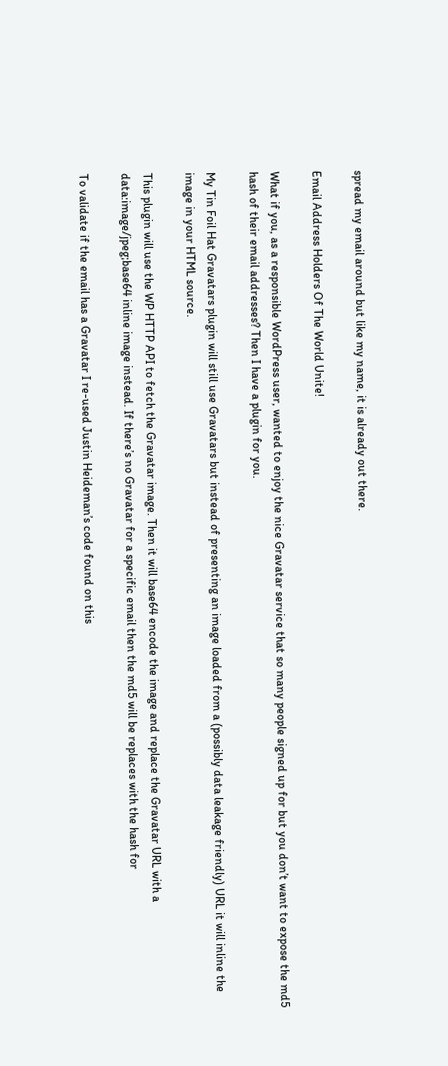spread my email around but like my name, it is already out there.

Email Address Holders Of The World Unite!

What if you, as a responsible WordPress user, wanted to enjoy the nice Gravatar service that so many people signed up for but you don’t want to expose the md5 hash of their email addresses? Then I have a plugin for you.

My Tin Foil Hat Gravatars plugin will still use Gravatars but instead of presenting an image loaded from a (possibly data leakage friendly) URL it will inline the image in your HTML source.

This plugin will use the WP HTTP API to fetch the Gravatar image. Then it will base64 encode the image and replace the Gravatar URL with a data:image/jpeg;base64 inline image instead. If there’s no Gravatar for a specific email then the md5 will be replaces with the hash for

To validate if the email has a Gravatar I re-used Justin Heideman’s code found on this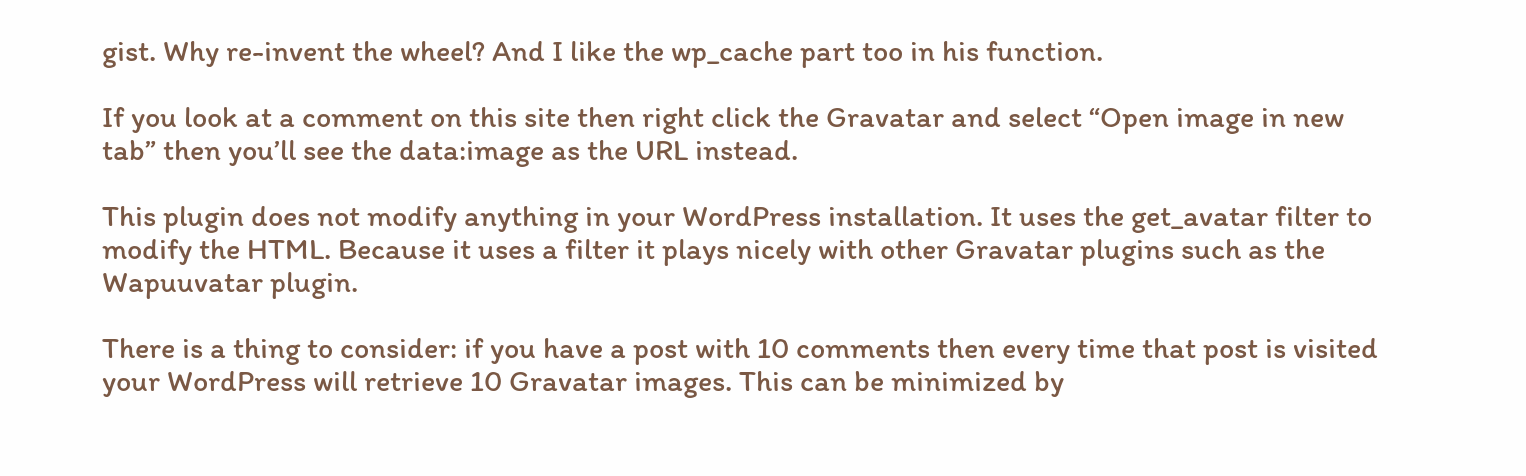gist. Why re-invent the wheel? And I like the wp_cache part too in his function.

If you look at a comment on this site then right click the Gravatar and select “Open image in new tab” then you’ll see the data:image as the URL instead.

This plugin does not modify anything in your WordPress installation. It uses the get_avatar filter to modify the HTML. Because it uses a filter it plays nicely with other Gravatar plugins such as the Wapuuvatar plugin.

There is a thing to consider: if you have a post with 10 comments then every time that post is visited your WordPress will retrieve 10 Gravatar images. This can be minimized by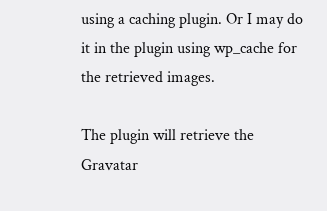using a caching plugin. Or I may do it in the plugin using wp_cache for the retrieved images.

The plugin will retrieve the Gravatar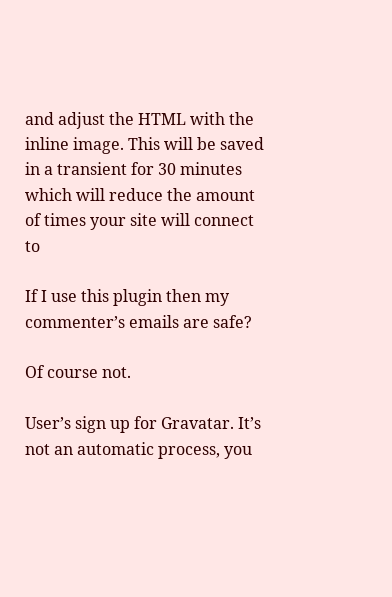and adjust the HTML with the inline image. This will be saved in a transient for 30 minutes which will reduce the amount of times your site will connect to

If I use this plugin then my commenter’s emails are safe?

Of course not.

User’s sign up for Gravatar. It’s not an automatic process, you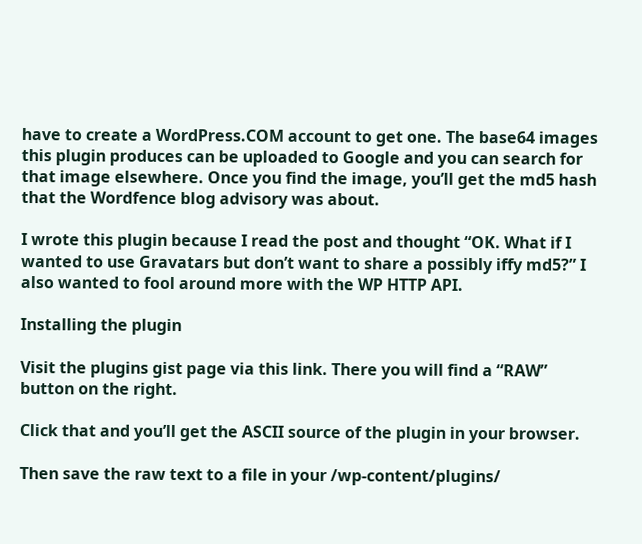have to create a WordPress.COM account to get one. The base64 images this plugin produces can be uploaded to Google and you can search for that image elsewhere. Once you find the image, you’ll get the md5 hash that the Wordfence blog advisory was about.

I wrote this plugin because I read the post and thought “OK. What if I wanted to use Gravatars but don’t want to share a possibly iffy md5?” I also wanted to fool around more with the WP HTTP API.

Installing the plugin

Visit the plugins gist page via this link. There you will find a “RAW” button on the right.

Click that and you’ll get the ASCII source of the plugin in your browser.

Then save the raw text to a file in your /wp-content/plugins/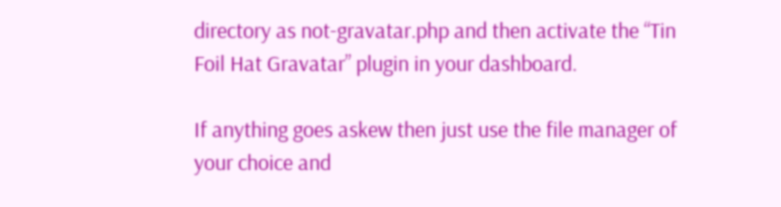directory as not-gravatar.php and then activate the “Tin Foil Hat Gravatar” plugin in your dashboard.

If anything goes askew then just use the file manager of your choice and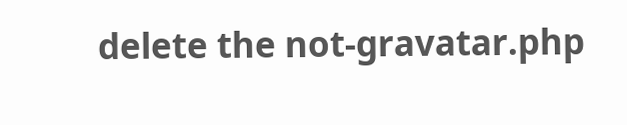delete the not-gravatar.php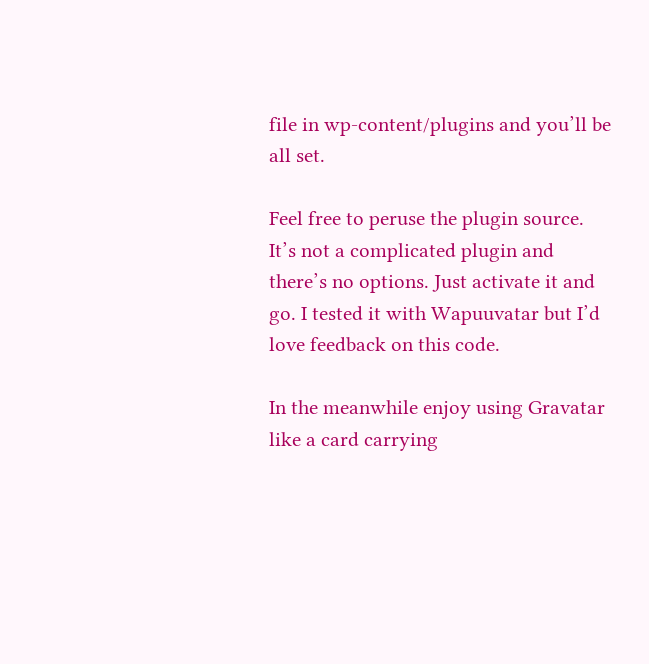file in wp-content/plugins and you’ll be all set.

Feel free to peruse the plugin source. It’s not a complicated plugin and there’s no options. Just activate it and go. I tested it with Wapuuvatar but I’d love feedback on this code.

In the meanwhile enjoy using Gravatar like a card carrying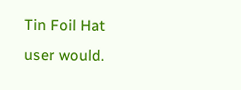Tin Foil Hat user would.